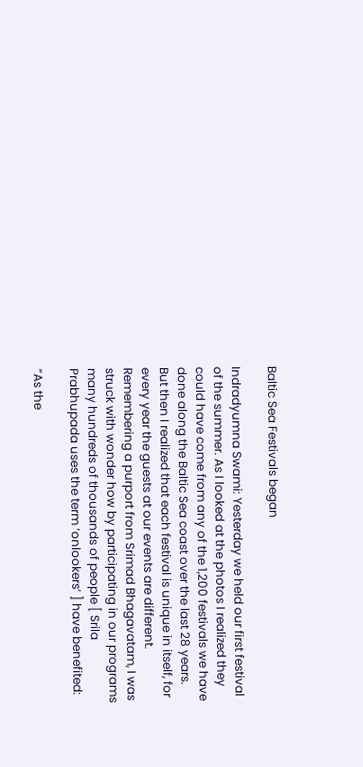Baltic Sea Festivals began

Indradyumna Swami: Yesterday we held our first festival of the summer. As I looked at the photos I realized they could have come from any of the 1,200 festivals we have done along the Baltic Sea coast over the last 28 years. But then I realized that each festival is unique in itself, for every year the guests at our events are different. Remembering a purport from Srimad Bhagavatam, I was struck with wonder how by participating in our programs many hundreds of thousands of people [ Srila Prabhupada uses the term ‘onlookers’ ] have benefited:

“As the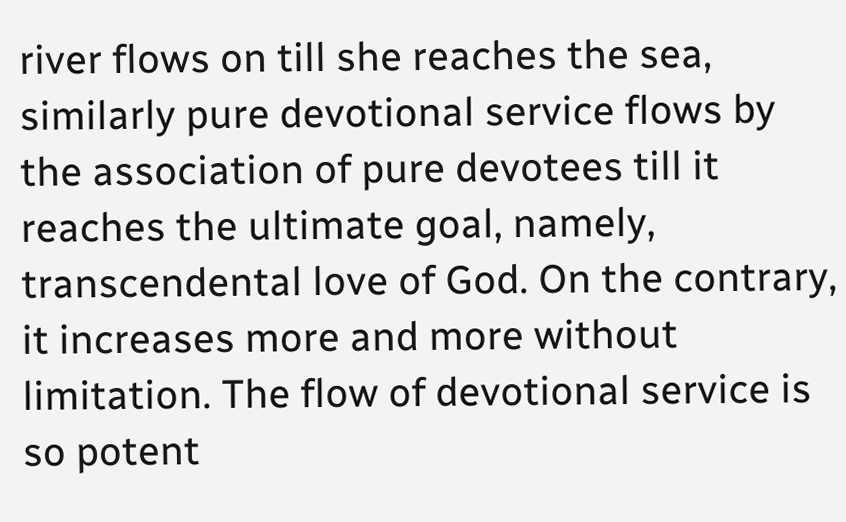river flows on till she reaches the sea, similarly pure devotional service flows by the association of pure devotees till it reaches the ultimate goal, namely, transcendental love of God. On the contrary, it increases more and more without limitation. The flow of devotional service is so potent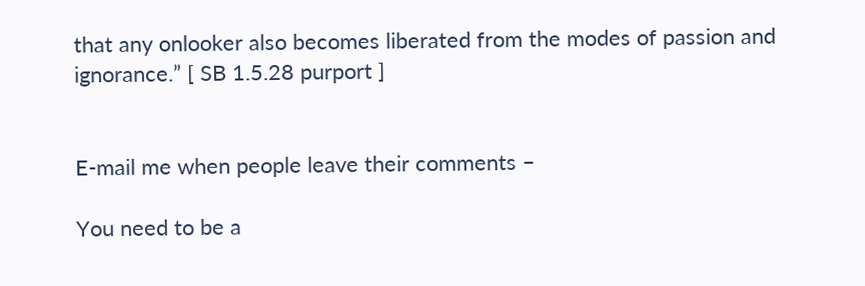that any onlooker also becomes liberated from the modes of passion and ignorance.” [ SB 1.5.28 purport ]


E-mail me when people leave their comments –

You need to be a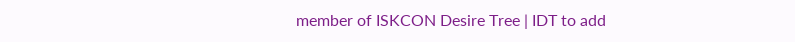member of ISKCON Desire Tree | IDT to add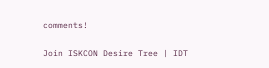comments!

Join ISKCON Desire Tree | IDT